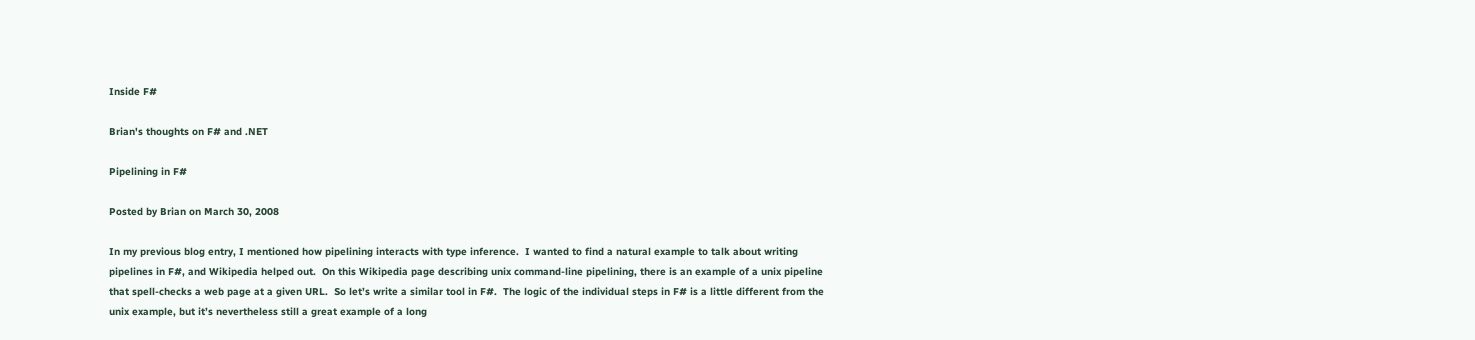Inside F#

Brian's thoughts on F# and .NET

Pipelining in F#

Posted by Brian on March 30, 2008

In my previous blog entry, I mentioned how pipelining interacts with type inference.  I wanted to find a natural example to talk about writing pipelines in F#, and Wikipedia helped out.  On this Wikipedia page describing unix command-line pipelining, there is an example of a unix pipeline that spell-checks a web page at a given URL.  So let’s write a similar tool in F#.  The logic of the individual steps in F# is a little different from the unix example, but it’s nevertheless still a great example of a long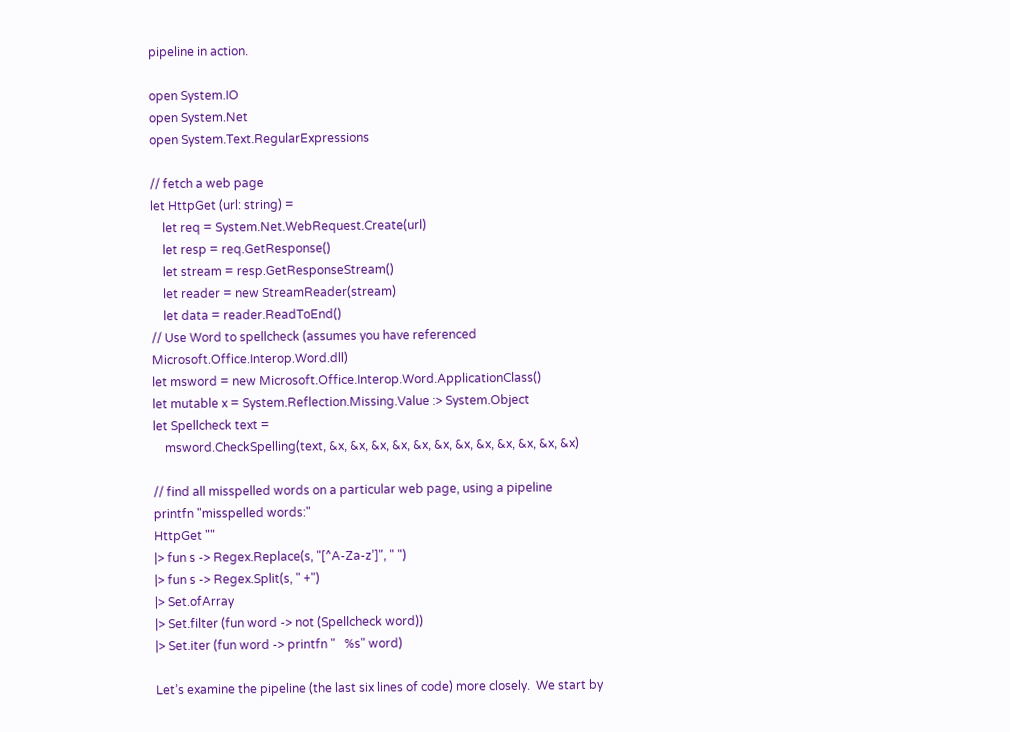pipeline in action.

open System.IO
open System.Net
open System.Text.RegularExpressions

// fetch a web page
let HttpGet (url: string) =
    let req = System.Net.WebRequest.Create(url)
    let resp = req.GetResponse()
    let stream = resp.GetResponseStream()
    let reader = new StreamReader(stream)
    let data = reader.ReadToEnd()
// Use Word to spellcheck (assumes you have referenced Microsoft.Office.Interop.Word.dll)
let msword = new Microsoft.Office.Interop.Word.ApplicationClass()
let mutable x = System.Reflection.Missing.Value :> System.Object
let Spellcheck text =
    msword.CheckSpelling(text, &x, &x, &x, &x, &x, &x, &x, &x, &x, &x, &x, &x)

// find all misspelled words on a particular web page, using a pipeline
printfn "misspelled words:"
HttpGet ""
|> fun s -> Regex.Replace(s, "[^A-Za-z’]", " ")
|> fun s -> Regex.Split(s, " +")
|> Set.ofArray
|> Set.filter (fun word -> not (Spellcheck word))
|> Set.iter (fun word -> printfn "   %s" word)

Let’s examine the pipeline (the last six lines of code) more closely.  We start by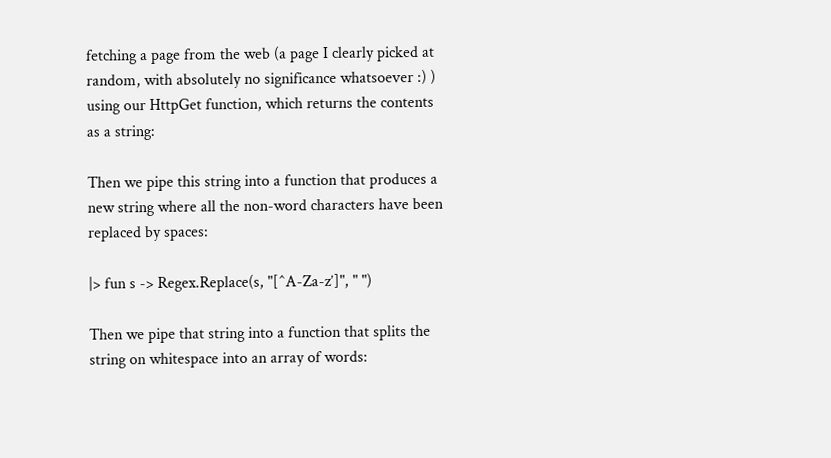fetching a page from the web (a page I clearly picked at random, with absolutely no significance whatsoever :) ) using our HttpGet function, which returns the contents as a string:

Then we pipe this string into a function that produces a new string where all the non-word characters have been replaced by spaces:

|> fun s -> Regex.Replace(s, "[^A-Za-z’]", " ")

Then we pipe that string into a function that splits the string on whitespace into an array of words: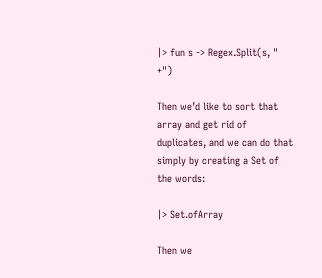|> fun s -> Regex.Split(s, " +")

Then we’d like to sort that array and get rid of duplicates, and we can do that simply by creating a Set of the words:

|> Set.ofArray

Then we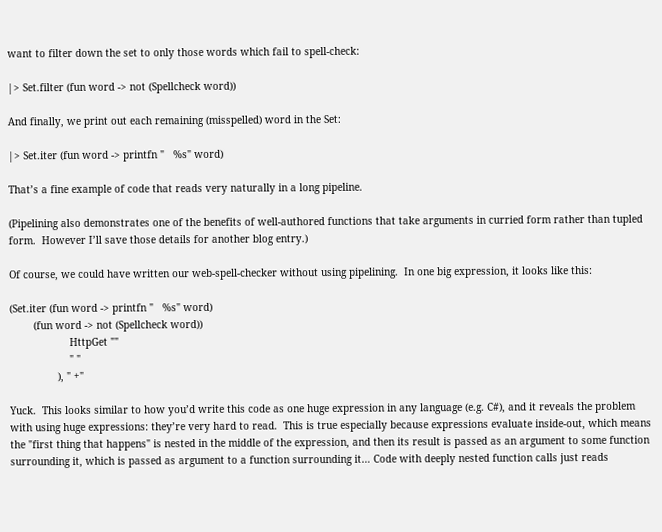want to filter down the set to only those words which fail to spell-check:

|> Set.filter (fun word -> not (Spellcheck word))

And finally, we print out each remaining (misspelled) word in the Set:

|> Set.iter (fun word -> printfn "   %s" word)

That’s a fine example of code that reads very naturally in a long pipeline.

(Pipelining also demonstrates one of the benefits of well-authored functions that take arguments in curried form rather than tupled form.  However I’ll save those details for another blog entry.)

Of course, we could have written our web-spell-checker without using pipelining.  In one big expression, it looks like this:

(Set.iter (fun word -> printfn "   %s" word)
        (fun word -> not (Spellcheck word))
                    HttpGet ""
                    " "
                ), " +"

Yuck.  This looks similar to how you’d write this code as one huge expression in any language (e.g. C#), and it reveals the problem with using huge expressions: they’re very hard to read.  This is true especially because expressions evaluate inside-out, which means the "first thing that happens" is nested in the middle of the expression, and then its result is passed as an argument to some function surrounding it, which is passed as argument to a function surrounding it… Code with deeply nested function calls just reads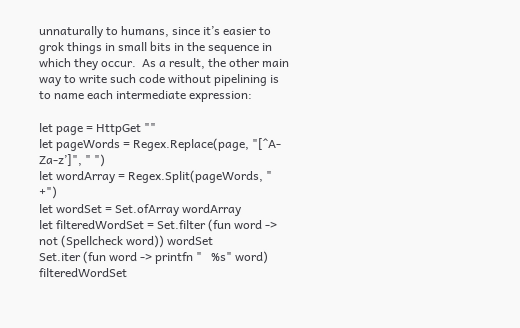unnaturally to humans, since it’s easier to grok things in small bits in the sequence in which they occur.  As a result, the other main way to write such code without pipelining is to name each intermediate expression:

let page = HttpGet ""
let pageWords = Regex.Replace(page, "[^A-Za-z’]", " ")
let wordArray = Regex.Split(pageWords, " +")
let wordSet = Set.ofArray wordArray
let filteredWordSet = Set.filter (fun word -> not (Spellcheck word)) wordSet
Set.iter (fun word -> printfn "   %s" word) filteredWordSet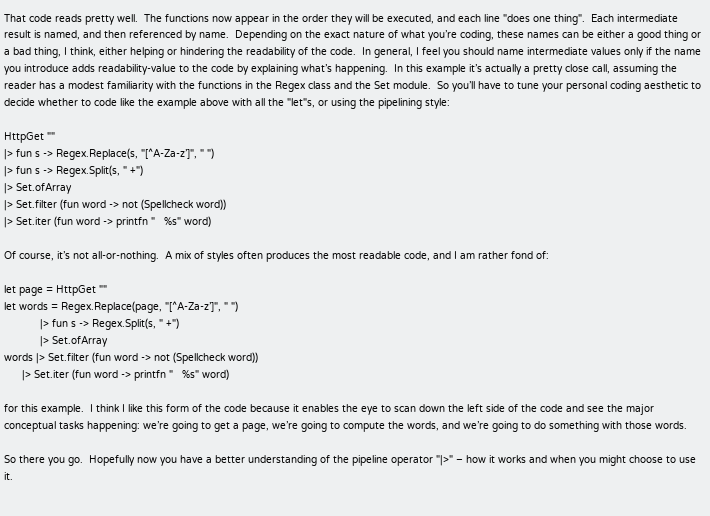That code reads pretty well.  The functions now appear in the order they will be executed, and each line "does one thing".  Each intermediate result is named, and then referenced by name.  Depending on the exact nature of what you’re coding, these names can be either a good thing or a bad thing, I think, either helping or hindering the readability of the code.  In general, I feel you should name intermediate values only if the name you introduce adds readability-value to the code by explaining what’s happening.  In this example it’s actually a pretty close call, assuming the reader has a modest familiarity with the functions in the Regex class and the Set module.  So you’ll have to tune your personal coding aesthetic to decide whether to code like the example above with all the "let"s, or using the pipelining style:

HttpGet ""
|> fun s -> Regex.Replace(s, "[^A-Za-z’]", " ")
|> fun s -> Regex.Split(s, " +")
|> Set.ofArray
|> Set.filter (fun word -> not (Spellcheck word))
|> Set.iter (fun word -> printfn "   %s" word)

Of course, it’s not all-or-nothing.  A mix of styles often produces the most readable code, and I am rather fond of:

let page = HttpGet ""
let words = Regex.Replace(page, "[^A-Za-z’]", " ")
            |> fun s -> Regex.Split(s, " +")
            |> Set.ofArray
words |> Set.filter (fun word -> not (Spellcheck word))
      |> Set.iter (fun word -> printfn "   %s" word)

for this example.  I think I like this form of the code because it enables the eye to scan down the left side of the code and see the major conceptual tasks happening: we’re going to get a page, we’re going to compute the words, and we’re going to do something with those words.

So there you go.  Hopefully now you have a better understanding of the pipeline operator "|>" – how it works and when you might choose to use it.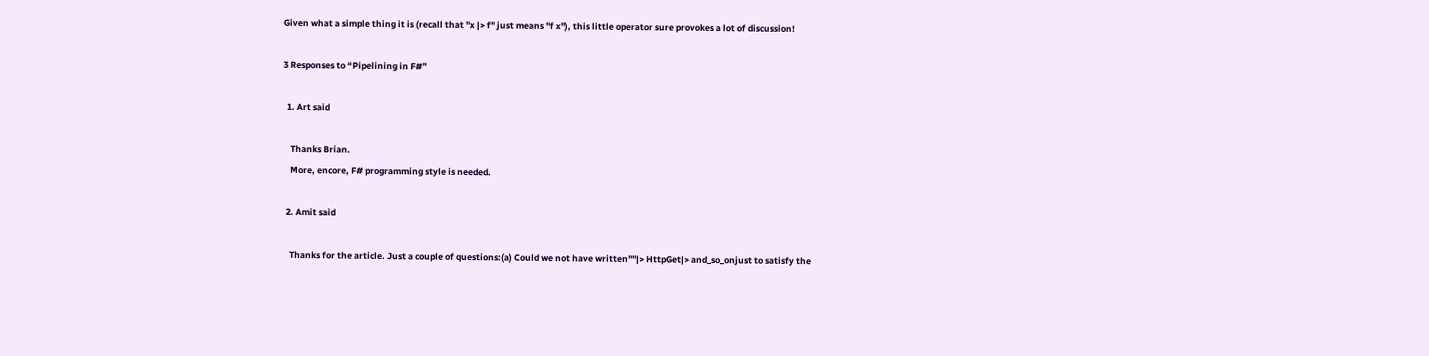Given what a simple thing it is (recall that "x |> f" just means "f x"), this little operator sure provokes a lot of discussion!

3 Responses to “Pipelining in F#”

  1. Art said

    Thanks Brian.
    More, encore, F# programming style is needed.

  2. Amit said

    Thanks for the article. Just a couple of questions:(a) Could we not have written""|> HttpGet|> and_so_onjust to satisfy the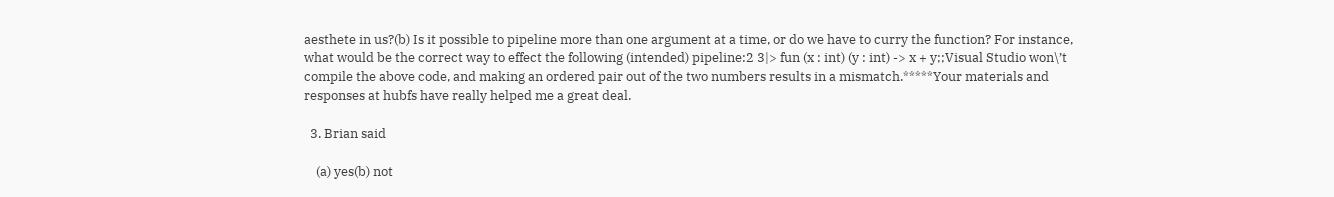aesthete in us?(b) Is it possible to pipeline more than one argument at a time, or do we have to curry the function? For instance, what would be the correct way to effect the following (intended) pipeline:2 3|> fun (x : int) (y : int) -> x + y;;Visual Studio won\’t compile the above code, and making an ordered pair out of the two numbers results in a mismatch.*****Your materials and responses at hubfs have really helped me a great deal.

  3. Brian said

    (a) yes(b) not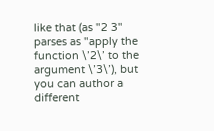like that (as "2 3" parses as "apply the function \’2\’ to the argument \’3\’), but you can author a different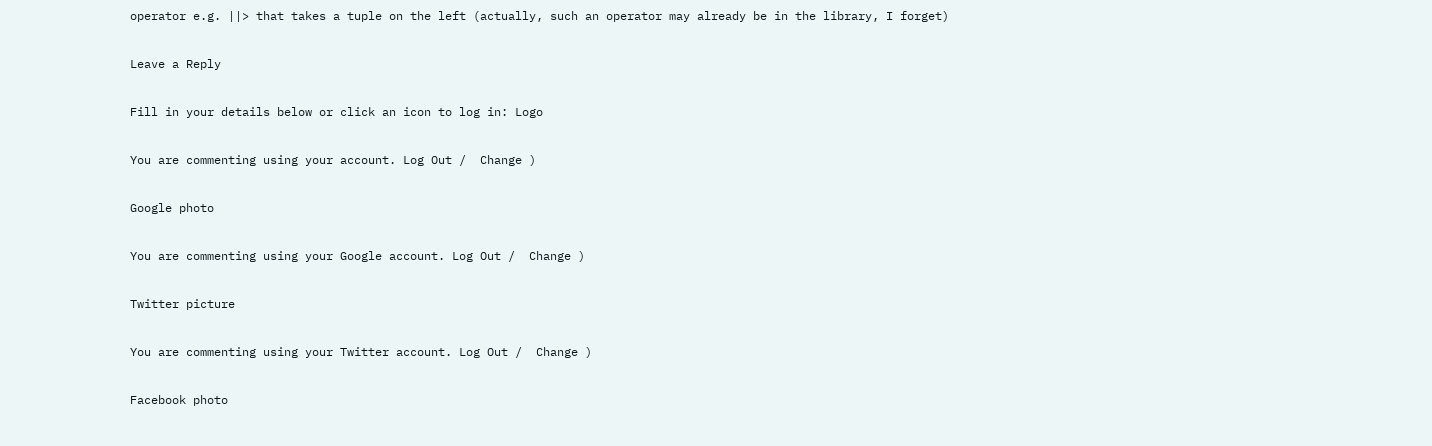operator e.g. ||> that takes a tuple on the left (actually, such an operator may already be in the library, I forget)

Leave a Reply

Fill in your details below or click an icon to log in: Logo

You are commenting using your account. Log Out /  Change )

Google photo

You are commenting using your Google account. Log Out /  Change )

Twitter picture

You are commenting using your Twitter account. Log Out /  Change )

Facebook photo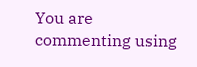You are commenting using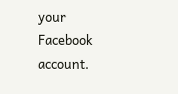your Facebook account.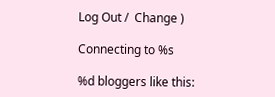Log Out /  Change )

Connecting to %s

%d bloggers like this: